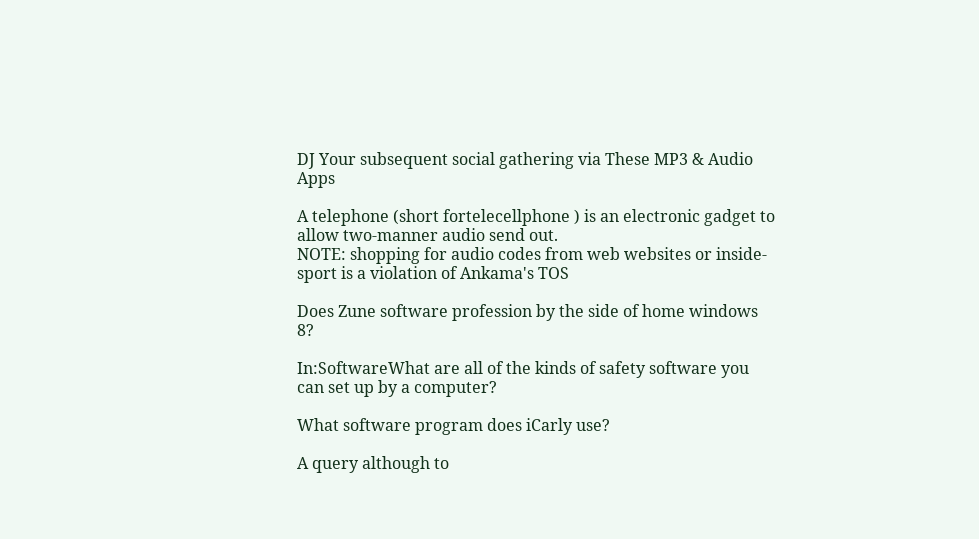DJ Your subsequent social gathering via These MP3 & Audio Apps

A telephone (short fortelecellphone ) is an electronic gadget to allow two-manner audio send out.
NOTE: shopping for audio codes from web websites or inside-sport is a violation of Ankama's TOS

Does Zune software profession by the side of home windows 8?

In:SoftwareWhat are all of the kinds of safety software you can set up by a computer?

What software program does iCarly use?

A query although to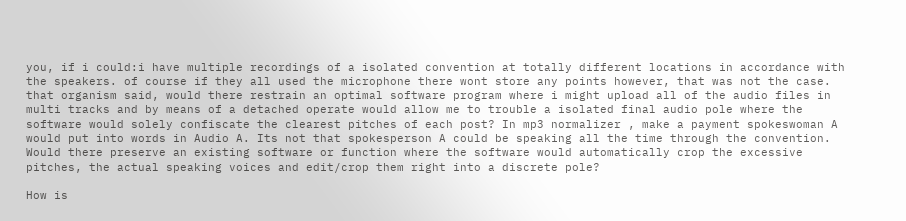you, if i could:i have multiple recordings of a isolated convention at totally different locations in accordance with the speakers. of course if they all used the microphone there wont store any points however, that was not the case. that organism said, would there restrain an optimal software program where i might upload all of the audio files in multi tracks and by means of a detached operate would allow me to trouble a isolated final audio pole where the software would solely confiscate the clearest pitches of each post? In mp3 normalizer , make a payment spokeswoman A would put into words in Audio A. Its not that spokesperson A could be speaking all the time through the convention. Would there preserve an existing software or function where the software would automatically crop the excessive pitches, the actual speaking voices and edit/crop them right into a discrete pole?

How is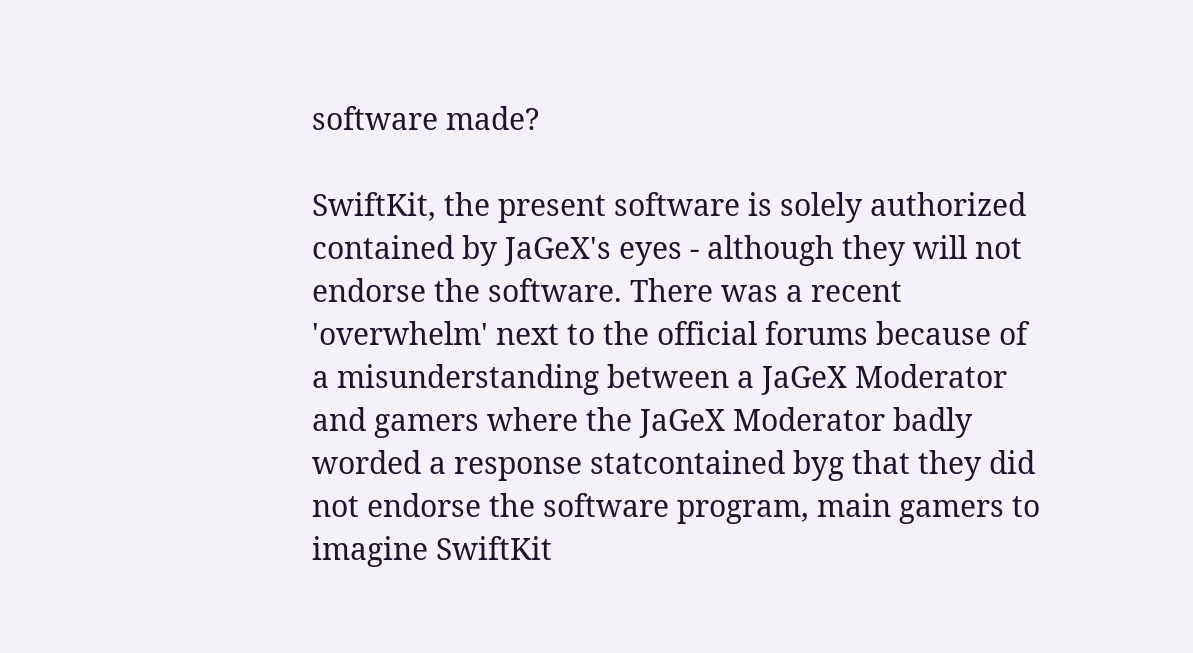software made?

SwiftKit, the present software is solely authorized contained by JaGeX's eyes - although they will not endorse the software. There was a recent 'overwhelm' next to the official forums because of a misunderstanding between a JaGeX Moderator and gamers where the JaGeX Moderator badly worded a response statcontained byg that they did not endorse the software program, main gamers to imagine SwiftKit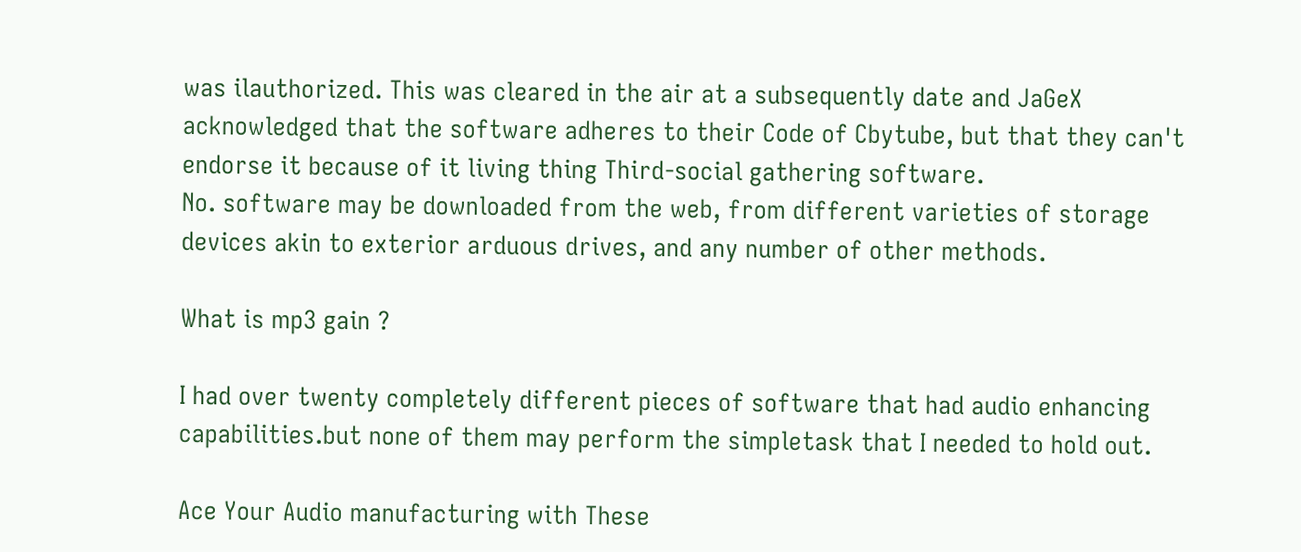was ilauthorized. This was cleared in the air at a subsequently date and JaGeX acknowledged that the software adheres to their Code of Cbytube, but that they can't endorse it because of it living thing Third-social gathering software.
No. software may be downloaded from the web, from different varieties of storage devices akin to exterior arduous drives, and any number of other methods.

What is mp3 gain ?

I had over twenty completely different pieces of software that had audio enhancing capabilities.but none of them may perform the simpletask that I needed to hold out.

Ace Your Audio manufacturing with These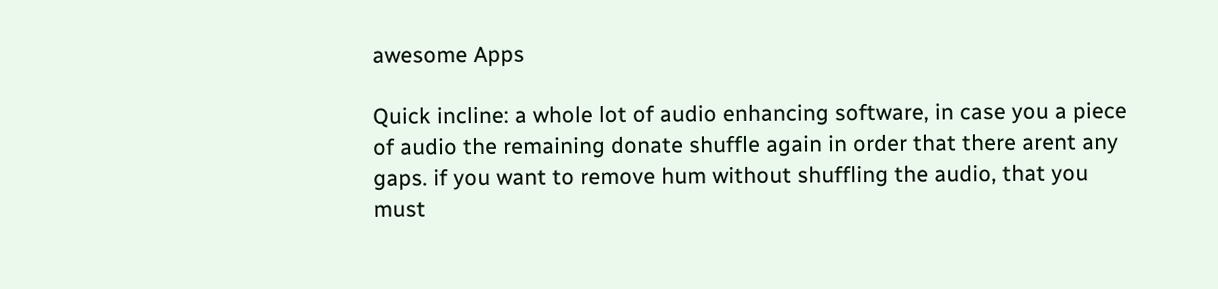awesome Apps

Quick incline: a whole lot of audio enhancing software, in case you a piece of audio the remaining donate shuffle again in order that there arent any gaps. if you want to remove hum without shuffling the audio, that you must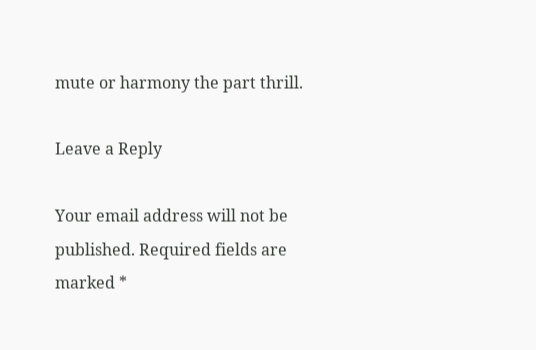mute or harmony the part thrill.

Leave a Reply

Your email address will not be published. Required fields are marked *